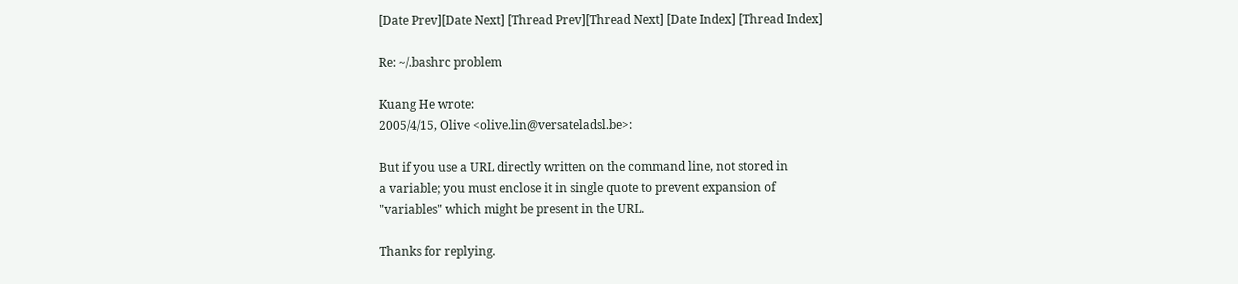[Date Prev][Date Next] [Thread Prev][Thread Next] [Date Index] [Thread Index]

Re: ~/.bashrc problem

Kuang He wrote:
2005/4/15, Olive <olive.lin@versateladsl.be>:

But if you use a URL directly written on the command line, not stored in
a variable; you must enclose it in single quote to prevent expansion of
"variables" which might be present in the URL.

Thanks for replying.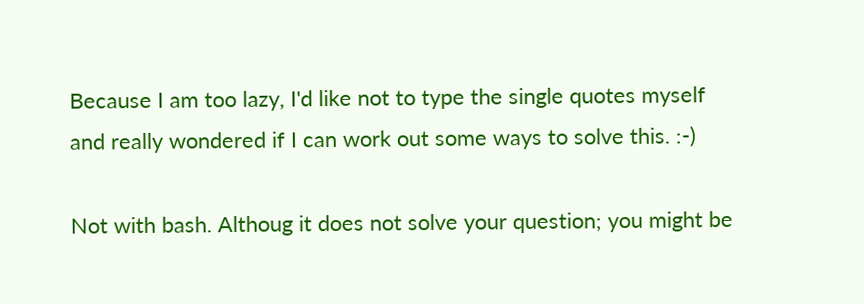Because I am too lazy, I'd like not to type the single quotes myself
and really wondered if I can work out some ways to solve this. :-)

Not with bash. Althoug it does not solve your question; you might be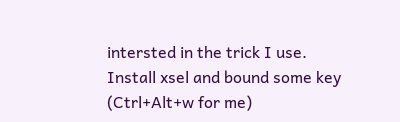intersted in the trick I use. Install xsel and bound some key (Ctrl+Alt+w for me)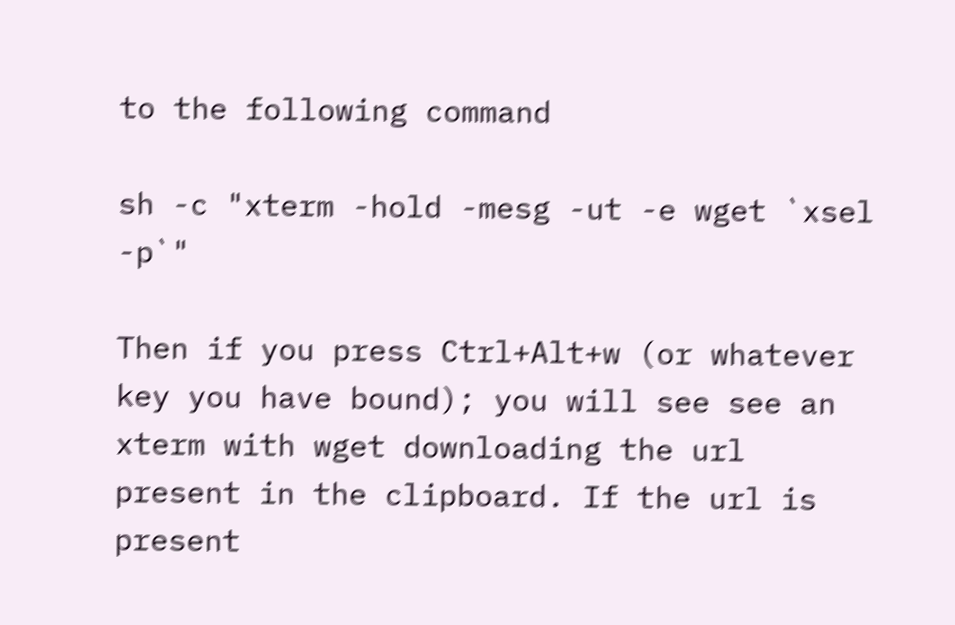to the following command

sh -c "xterm -hold -mesg -ut -e wget `xsel -p`"

Then if you press Ctrl+Alt+w (or whatever key you have bound); you will see see an xterm with wget downloading the url present in the clipboard. If the url is present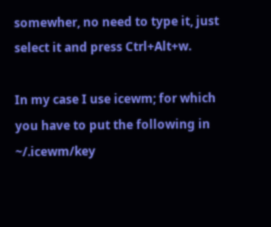somewher, no need to type it, just select it and press Ctrl+Alt+w.

In my case I use icewm; for which you have to put the following in ~/.icewm/key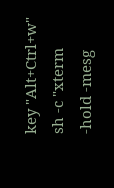key "Alt+Ctrl+w"        sh -c "xterm -hold -mesg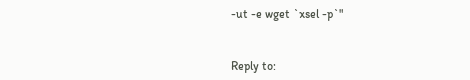-ut -e wget `xsel -p`"


Reply to: